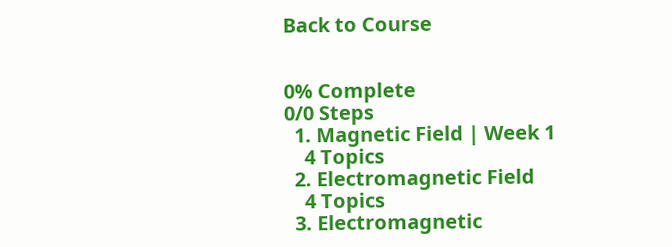Back to Course


0% Complete
0/0 Steps
  1. Magnetic Field | Week 1
    4 Topics
  2. Electromagnetic Field
    4 Topics
  3. Electromagnetic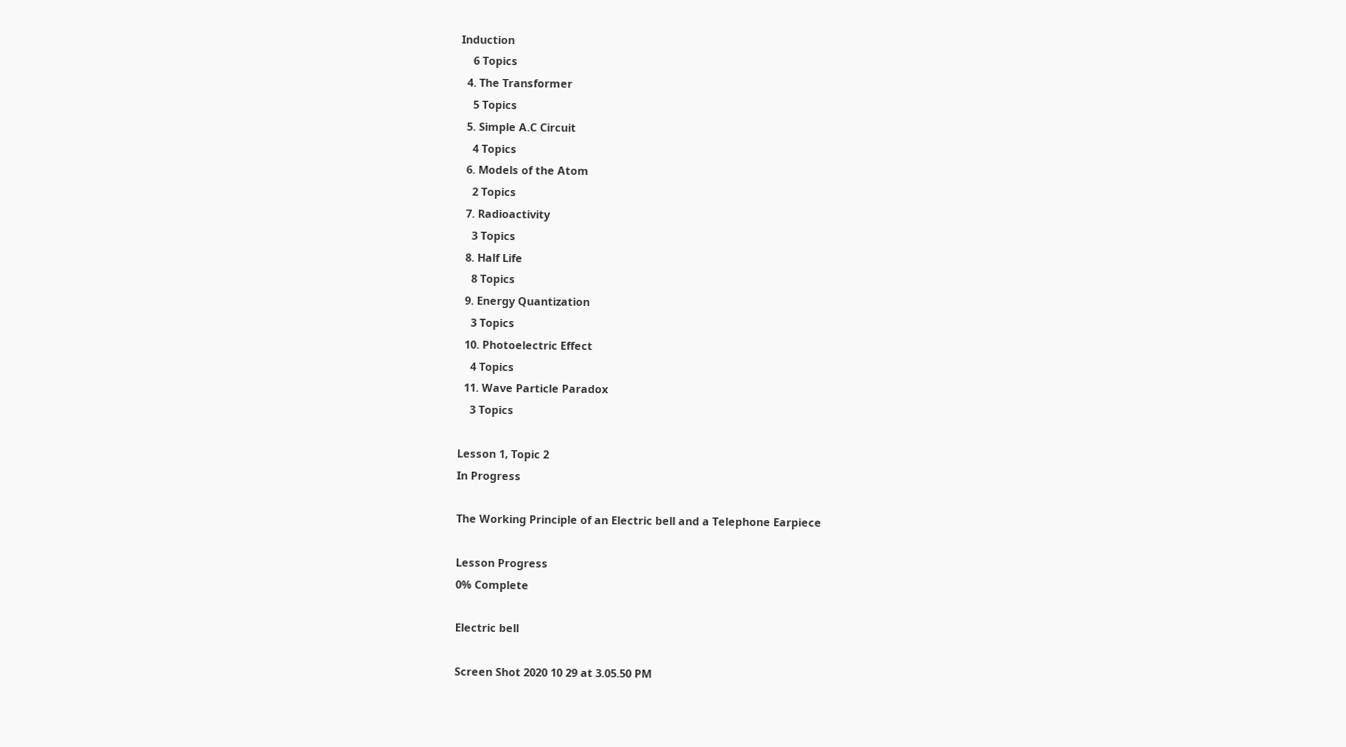Induction
    6 Topics
  4. The Transformer
    5 Topics
  5. Simple A.C Circuit
    4 Topics
  6. Models of the Atom
    2 Topics
  7. Radioactivity
    3 Topics
  8. Half Life
    8 Topics
  9. Energy Quantization
    3 Topics
  10. Photoelectric Effect
    4 Topics
  11. Wave Particle Paradox
    3 Topics

Lesson 1, Topic 2
In Progress

The Working Principle of an Electric bell and a Telephone Earpiece

Lesson Progress
0% Complete

Electric bell

Screen Shot 2020 10 29 at 3.05.50 PM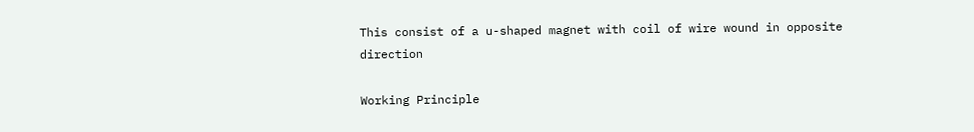This consist of a u-shaped magnet with coil of wire wound in opposite direction

Working Principle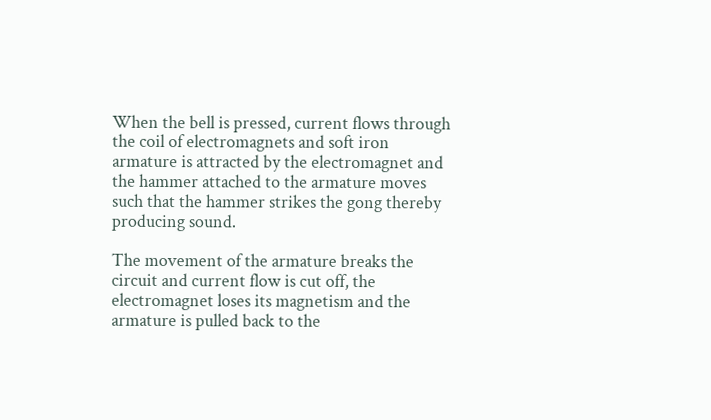When the bell is pressed, current flows through the coil of electromagnets and soft iron armature is attracted by the electromagnet and the hammer attached to the armature moves such that the hammer strikes the gong thereby producing sound.

The movement of the armature breaks the circuit and current flow is cut off, the electromagnet loses its magnetism and the armature is pulled back to the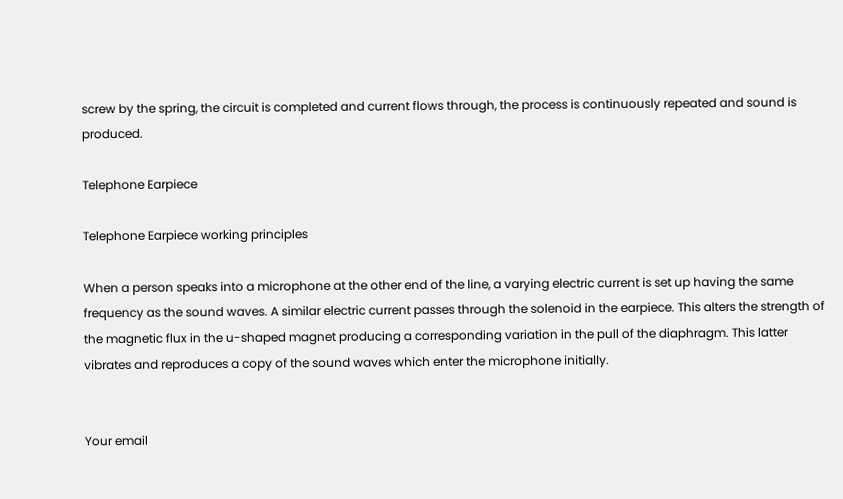screw by the spring, the circuit is completed and current flows through, the process is continuously repeated and sound is produced.

Telephone Earpiece

Telephone Earpiece working principles

When a person speaks into a microphone at the other end of the line, a varying electric current is set up having the same frequency as the sound waves. A similar electric current passes through the solenoid in the earpiece. This alters the strength of the magnetic flux in the u-shaped magnet producing a corresponding variation in the pull of the diaphragm. This latter vibrates and reproduces a copy of the sound waves which enter the microphone initially.


Your email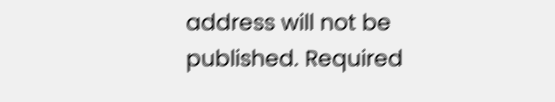address will not be published. Required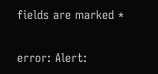fields are marked *

error: Alert: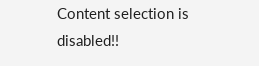Content selection is disabled!!